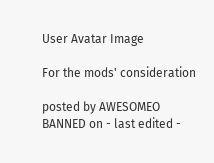User Avatar Image

For the mods' consideration

posted by AWESOMEO BANNED on - last edited -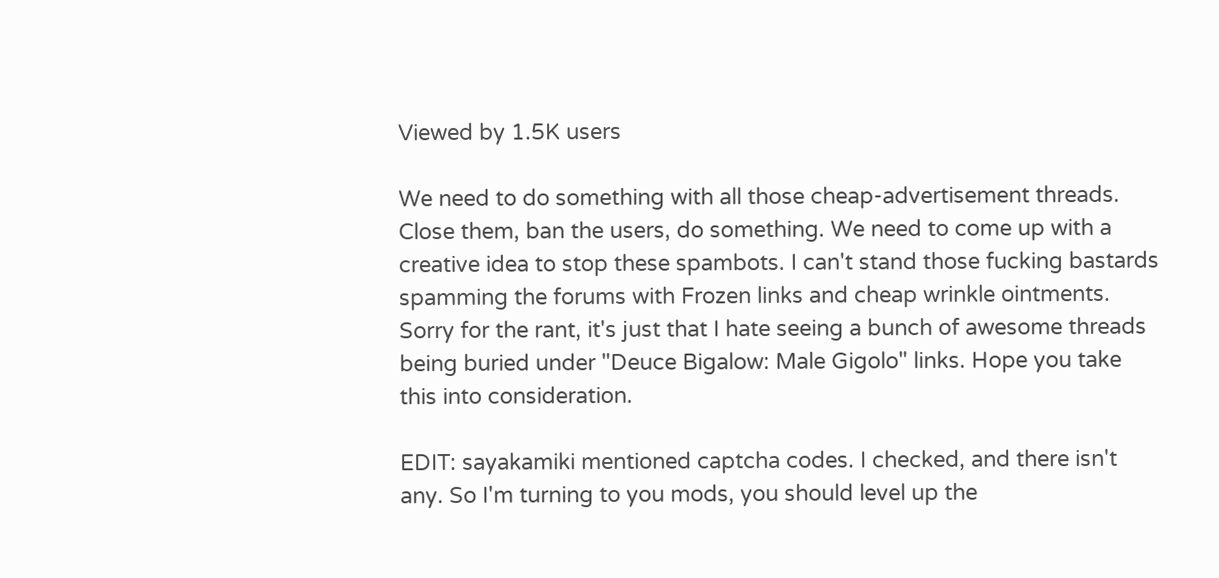Viewed by 1.5K users

We need to do something with all those cheap-advertisement threads. Close them, ban the users, do something. We need to come up with a creative idea to stop these spambots. I can't stand those fucking bastards spamming the forums with Frozen links and cheap wrinkle ointments. Sorry for the rant, it's just that I hate seeing a bunch of awesome threads being buried under "Deuce Bigalow: Male Gigolo" links. Hope you take this into consideration.

EDIT: sayakamiki mentioned captcha codes. I checked, and there isn't any. So I'm turning to you mods, you should level up the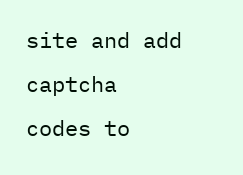site and add captcha codes to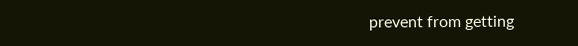prevent from getting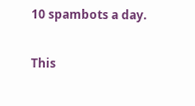10 spambots a day.

This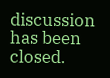discussion has been closed.